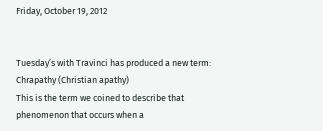Friday, October 19, 2012


Tuesday’s with Travinci has produced a new term: Chrapathy (Christian apathy)
This is the term we coined to describe that phenomenon that occurs when a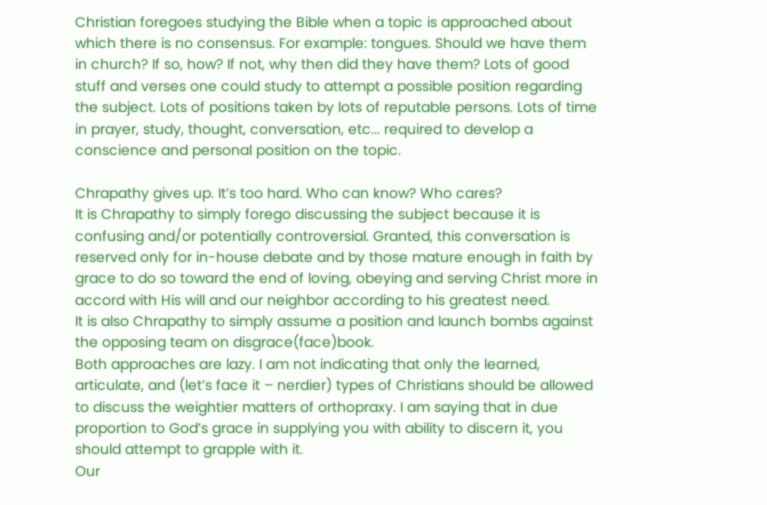Christian foregoes studying the Bible when a topic is approached about which there is no consensus. For example: tongues. Should we have them in church? If so, how? If not, why then did they have them? Lots of good stuff and verses one could study to attempt a possible position regarding the subject. Lots of positions taken by lots of reputable persons. Lots of time in prayer, study, thought, conversation, etc... required to develop a conscience and personal position on the topic.

Chrapathy gives up. It’s too hard. Who can know? Who cares?
It is Chrapathy to simply forego discussing the subject because it is confusing and/or potentially controversial. Granted, this conversation is reserved only for in-house debate and by those mature enough in faith by grace to do so toward the end of loving, obeying and serving Christ more in accord with His will and our neighbor according to his greatest need.
It is also Chrapathy to simply assume a position and launch bombs against the opposing team on disgrace(face)book.
Both approaches are lazy. I am not indicating that only the learned, articulate, and (let’s face it – nerdier) types of Christians should be allowed to discuss the weightier matters of orthopraxy. I am saying that in due proportion to God’s grace in supplying you with ability to discern it, you should attempt to grapple with it.
Our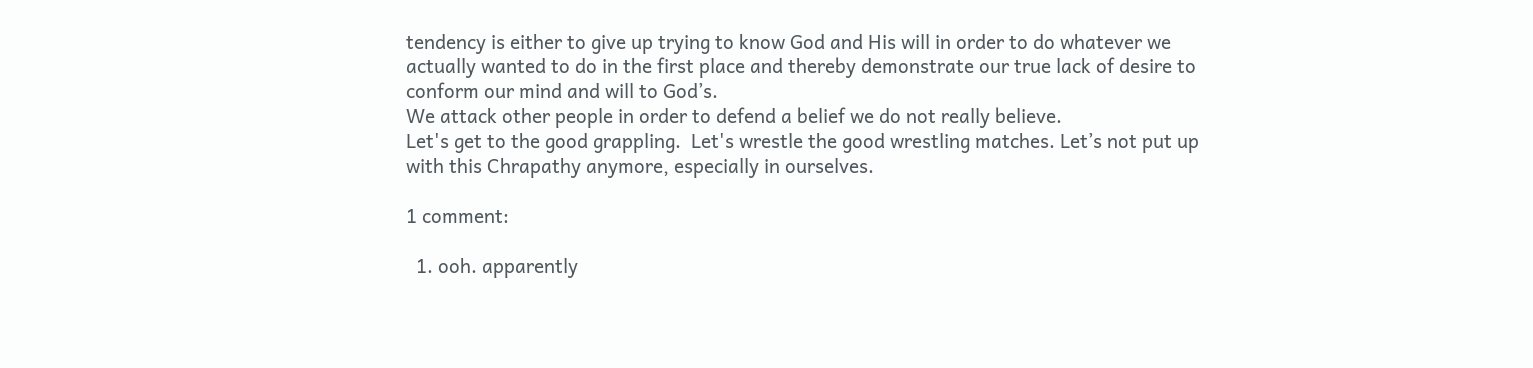tendency is either to give up trying to know God and His will in order to do whatever we actually wanted to do in the first place and thereby demonstrate our true lack of desire to conform our mind and will to God’s.
We attack other people in order to defend a belief we do not really believe.
Let's get to the good grappling.  Let's wrestle the good wrestling matches. Let’s not put up with this Chrapathy anymore, especially in ourselves.

1 comment:

  1. ooh. apparently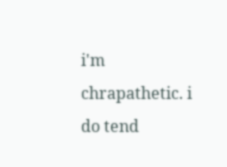i'm chrapathetic. i do tend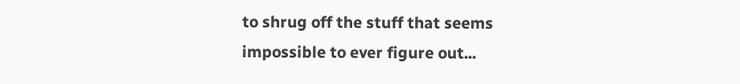to shrug off the stuff that seems impossible to ever figure out...